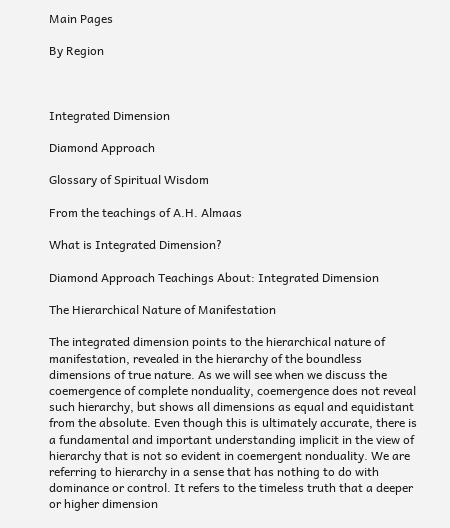Main Pages

By Region



Integrated Dimension

Diamond Approach

Glossary of Spiritual Wisdom

From the teachings of A.H. Almaas

What is Integrated Dimension?

Diamond Approach Teachings About: Integrated Dimension

The Hierarchical Nature of Manifestation

The integrated dimension points to the hierarchical nature of manifestation, revealed in the hierarchy of the boundless dimensions of true nature. As we will see when we discuss the coemergence of complete nonduality, coemergence does not reveal such hierarchy, but shows all dimensions as equal and equidistant from the absolute. Even though this is ultimately accurate, there is a fundamental and important understanding implicit in the view of hierarchy that is not so evident in coemergent nonduality. We are referring to hierarchy in a sense that has nothing to do with dominance or control. It refers to the timeless truth that a deeper or higher dimension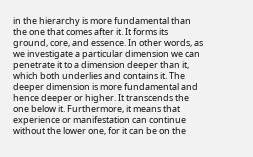in the hierarchy is more fundamental than the one that comes after it. It forms its ground, core, and essence. In other words, as we investigate a particular dimension we can penetrate it to a dimension deeper than it, which both underlies and contains it. The deeper dimension is more fundamental and hence deeper or higher. It transcends the one below it. Furthermore, it means that experience or manifestation can continue without the lower one, for it can be on the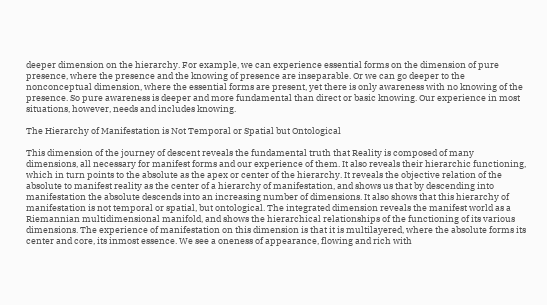deeper dimension on the hierarchy. For example, we can experience essential forms on the dimension of pure presence, where the presence and the knowing of presence are inseparable. Or we can go deeper to the nonconceptual dimension, where the essential forms are present, yet there is only awareness with no knowing of the presence. So pure awareness is deeper and more fundamental than direct or basic knowing. Our experience in most situations, however, needs and includes knowing.

The Hierarchy of Manifestation is Not Temporal or Spatial but Ontological

This dimension of the journey of descent reveals the fundamental truth that Reality is composed of many dimensions, all necessary for manifest forms and our experience of them. It also reveals their hierarchic functioning, which in turn points to the absolute as the apex or center of the hierarchy. It reveals the objective relation of the absolute to manifest reality as the center of a hierarchy of manifestation, and shows us that by descending into manifestation the absolute descends into an increasing number of dimensions. It also shows that this hierarchy of manifestation is not temporal or spatial, but ontological. The integrated dimension reveals the manifest world as a Riemannian multidimensional manifold, and shows the hierarchical relationships of the functioning of its various dimensions. The experience of manifestation on this dimension is that it is multilayered, where the absolute forms its center and core, its inmost essence. We see a oneness of appearance, flowing and rich with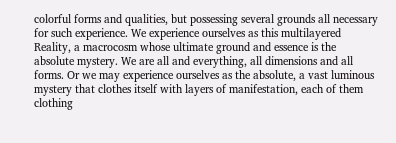colorful forms and qualities, but possessing several grounds all necessary for such experience. We experience ourselves as this multilayered Reality, a macrocosm whose ultimate ground and essence is the absolute mystery. We are all and everything, all dimensions and all forms. Or we may experience ourselves as the absolute, a vast luminous mystery that clothes itself with layers of manifestation, each of them clothing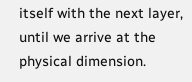itself with the next layer, until we arrive at the physical dimension.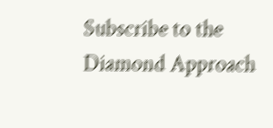Subscribe to the Diamond Approach